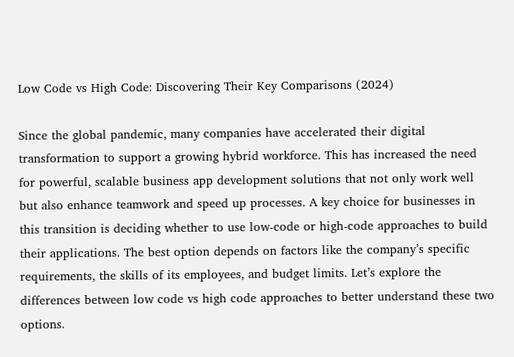Low Code vs High Code: Discovering Their Key Comparisons (2024)

Since the global pandemic, many companies have accelerated their digital transformation to support a growing hybrid workforce. This has increased the need for powerful, scalable business app development solutions that not only work well but also enhance teamwork and speed up processes. A key choice for businesses in this transition is deciding whether to use low-code or high-code approaches to build their applications. The best option depends on factors like the company’s specific requirements, the skills of its employees, and budget limits. Let’s explore the differences between low code vs high code approaches to better understand these two options.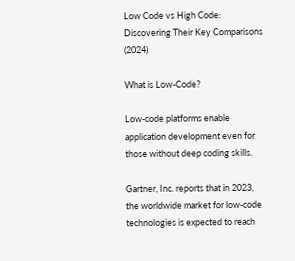Low Code vs High Code: Discovering Their Key Comparisons (2024)

What is Low-Code?

Low-code platforms enable application development even for those without deep coding skills.

Gartner, Inc. reports that in 2023, the worldwide market for low-code technologies is expected to reach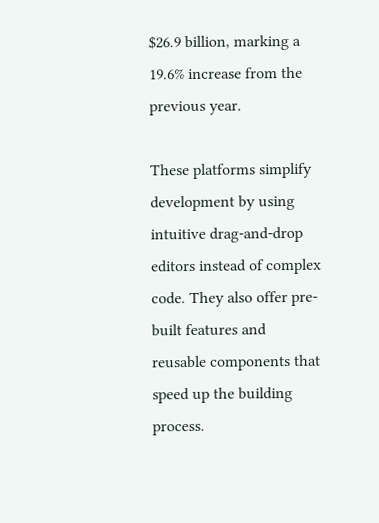$26.9 billion, marking a 19.6% increase from the previous year.

These platforms simplify development by using intuitive drag-and-drop editors instead of complex code. They also offer pre-built features and reusable components that speed up the building process.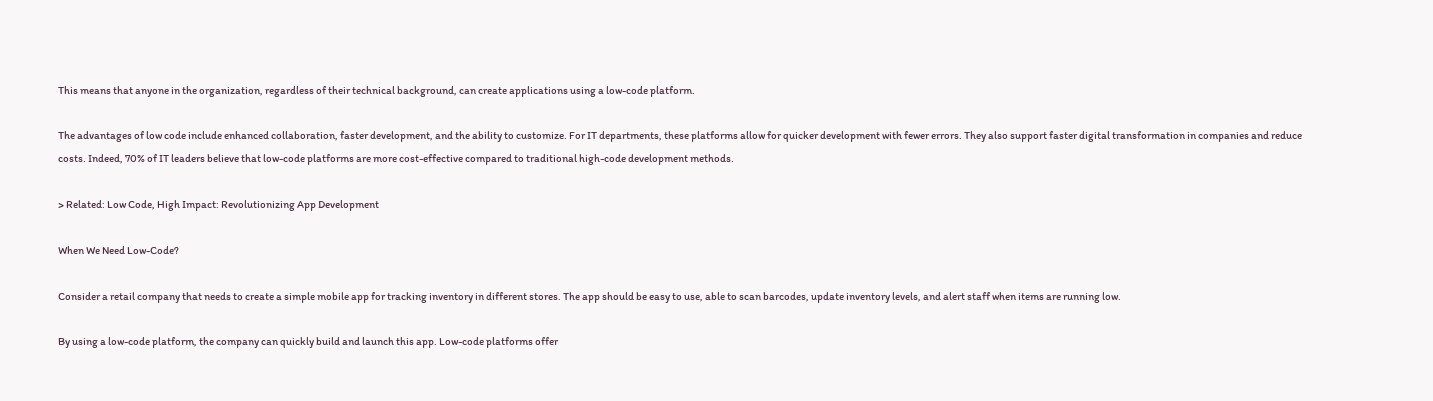This means that anyone in the organization, regardless of their technical background, can create applications using a low-code platform.

The advantages of low code include enhanced collaboration, faster development, and the ability to customize. For IT departments, these platforms allow for quicker development with fewer errors. They also support faster digital transformation in companies and reduce costs. Indeed, 70% of IT leaders believe that low-code platforms are more cost-effective compared to traditional high-code development methods.

> Related: Low Code, High Impact: Revolutionizing App Development

When We Need Low-Code?

Consider a retail company that needs to create a simple mobile app for tracking inventory in different stores. The app should be easy to use, able to scan barcodes, update inventory levels, and alert staff when items are running low.

By using a low-code platform, the company can quickly build and launch this app. Low-code platforms offer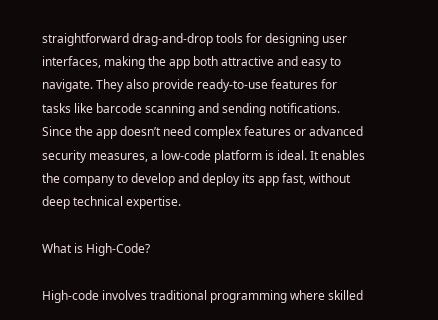straightforward drag-and-drop tools for designing user interfaces, making the app both attractive and easy to navigate. They also provide ready-to-use features for tasks like barcode scanning and sending notifications. Since the app doesn’t need complex features or advanced security measures, a low-code platform is ideal. It enables the company to develop and deploy its app fast, without deep technical expertise.

What is High-Code?

High-code involves traditional programming where skilled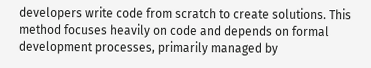developers write code from scratch to create solutions. This method focuses heavily on code and depends on formal development processes, primarily managed by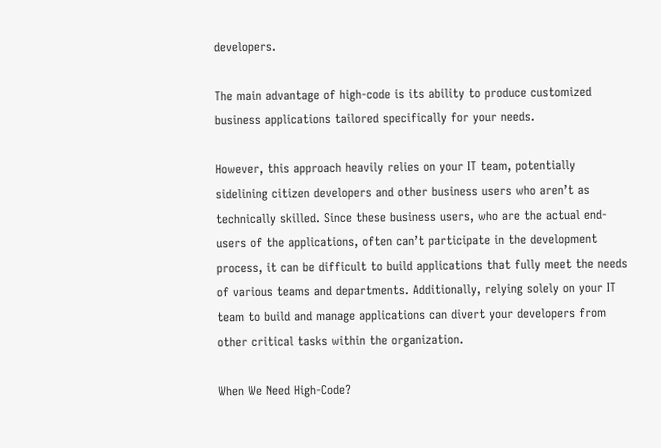developers.

The main advantage of high-code is its ability to produce customized business applications tailored specifically for your needs.

However, this approach heavily relies on your IT team, potentially sidelining citizen developers and other business users who aren’t as technically skilled. Since these business users, who are the actual end-users of the applications, often can’t participate in the development process, it can be difficult to build applications that fully meet the needs of various teams and departments. Additionally, relying solely on your IT team to build and manage applications can divert your developers from other critical tasks within the organization.

When We Need High-Code?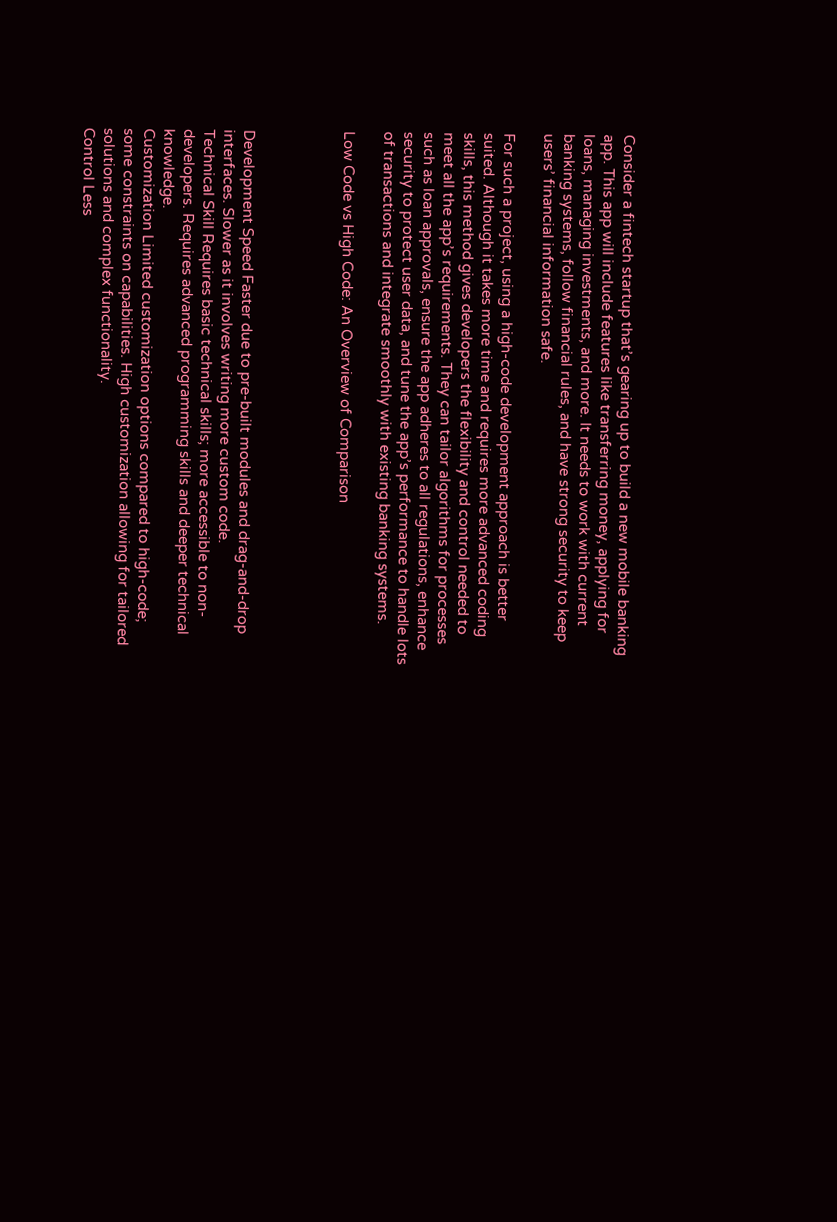Consider a fintech startup that’s gearing up to build a new mobile banking app. This app will include features like transferring money, applying for loans, managing investments, and more. It needs to work with current banking systems, follow financial rules, and have strong security to keep users’ financial information safe.

For such a project, using a high-code development approach is better suited. Although it takes more time and requires more advanced coding skills, this method gives developers the flexibility and control needed to meet all the app’s requirements. They can tailor algorithms for processes such as loan approvals, ensure the app adheres to all regulations, enhance security to protect user data, and tune the app’s performance to handle lots of transactions and integrate smoothly with existing banking systems.

Low Code vs High Code: An Overview of Comparison




Development Speed Faster due to pre-built modules and drag-and-drop interfaces. Slower as it involves writing more custom code.
Technical Skill Requires basic technical skills; more accessible to non-developers. Requires advanced programming skills and deeper technical knowledge.
Customization Limited customization options compared to high-code; some constraints on capabilities. High customization allowing for tailored solutions and complex functionality.
Control Less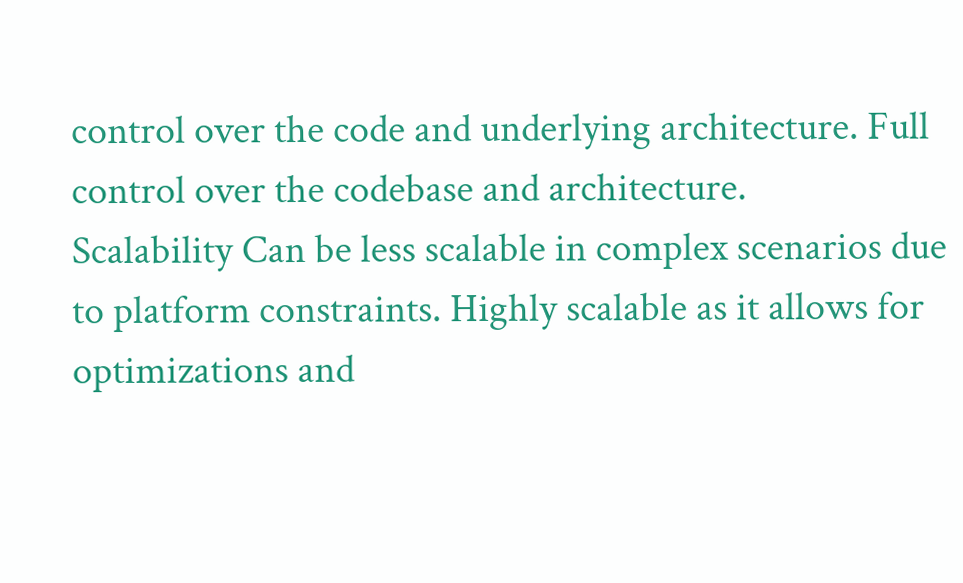control over the code and underlying architecture. Full control over the codebase and architecture.
Scalability Can be less scalable in complex scenarios due to platform constraints. Highly scalable as it allows for optimizations and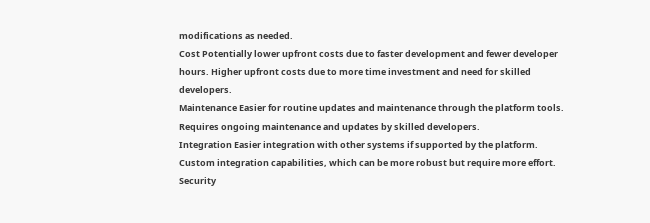modifications as needed.
Cost Potentially lower upfront costs due to faster development and fewer developer hours. Higher upfront costs due to more time investment and need for skilled developers.
Maintenance Easier for routine updates and maintenance through the platform tools. Requires ongoing maintenance and updates by skilled developers.
Integration Easier integration with other systems if supported by the platform. Custom integration capabilities, which can be more robust but require more effort.
Security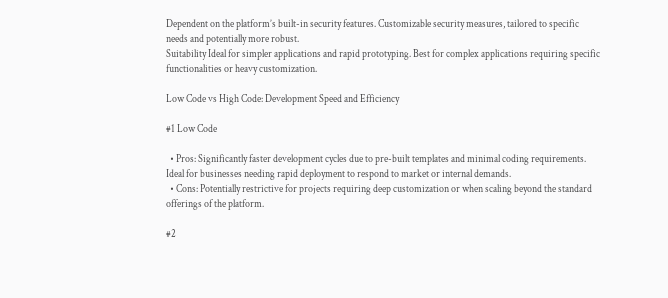Dependent on the platform’s built-in security features. Customizable security measures, tailored to specific needs and potentially more robust.
Suitability Ideal for simpler applications and rapid prototyping. Best for complex applications requiring specific functionalities or heavy customization.

Low Code vs High Code: Development Speed and Efficiency

#1 Low Code

  • Pros: Significantly faster development cycles due to pre-built templates and minimal coding requirements. Ideal for businesses needing rapid deployment to respond to market or internal demands.
  • Cons: Potentially restrictive for projects requiring deep customization or when scaling beyond the standard offerings of the platform.

#2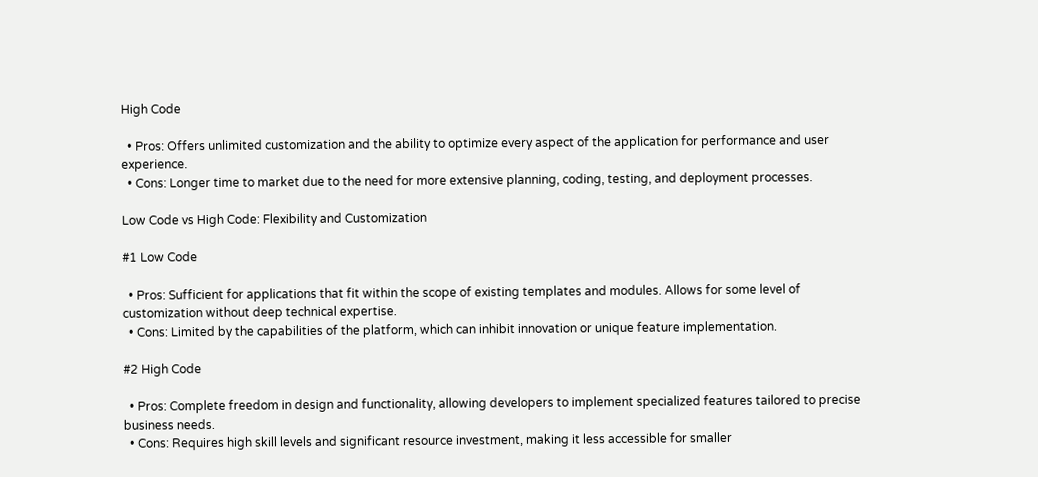High Code

  • Pros: Offers unlimited customization and the ability to optimize every aspect of the application for performance and user experience.
  • Cons: Longer time to market due to the need for more extensive planning, coding, testing, and deployment processes.

Low Code vs High Code: Flexibility and Customization

#1 Low Code

  • Pros: Sufficient for applications that fit within the scope of existing templates and modules. Allows for some level of customization without deep technical expertise.
  • Cons: Limited by the capabilities of the platform, which can inhibit innovation or unique feature implementation.

#2 High Code

  • Pros: Complete freedom in design and functionality, allowing developers to implement specialized features tailored to precise business needs.
  • Cons: Requires high skill levels and significant resource investment, making it less accessible for smaller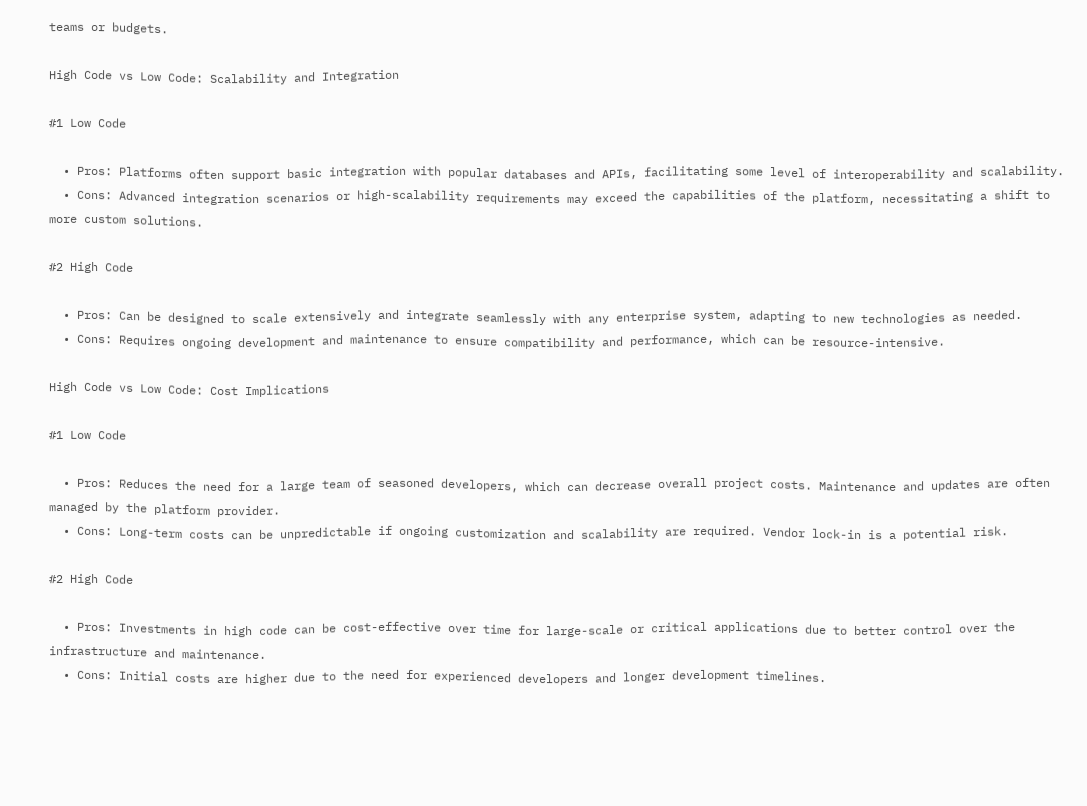teams or budgets.

High Code vs Low Code: Scalability and Integration

#1 Low Code

  • Pros: Platforms often support basic integration with popular databases and APIs, facilitating some level of interoperability and scalability.
  • Cons: Advanced integration scenarios or high-scalability requirements may exceed the capabilities of the platform, necessitating a shift to more custom solutions.

#2 High Code

  • Pros: Can be designed to scale extensively and integrate seamlessly with any enterprise system, adapting to new technologies as needed.
  • Cons: Requires ongoing development and maintenance to ensure compatibility and performance, which can be resource-intensive.

High Code vs Low Code: Cost Implications

#1 Low Code

  • Pros: Reduces the need for a large team of seasoned developers, which can decrease overall project costs. Maintenance and updates are often managed by the platform provider.
  • Cons: Long-term costs can be unpredictable if ongoing customization and scalability are required. Vendor lock-in is a potential risk.

#2 High Code

  • Pros: Investments in high code can be cost-effective over time for large-scale or critical applications due to better control over the infrastructure and maintenance.
  • Cons: Initial costs are higher due to the need for experienced developers and longer development timelines.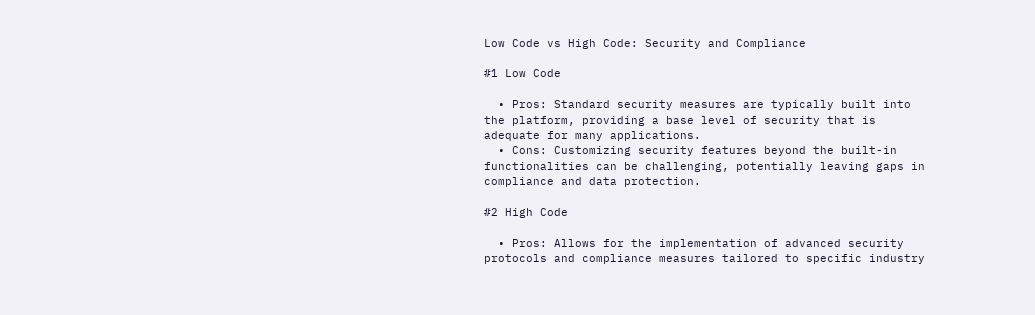Low Code vs High Code: Security and Compliance

#1 Low Code

  • Pros: Standard security measures are typically built into the platform, providing a base level of security that is adequate for many applications.
  • Cons: Customizing security features beyond the built-in functionalities can be challenging, potentially leaving gaps in compliance and data protection.

#2 High Code

  • Pros: Allows for the implementation of advanced security protocols and compliance measures tailored to specific industry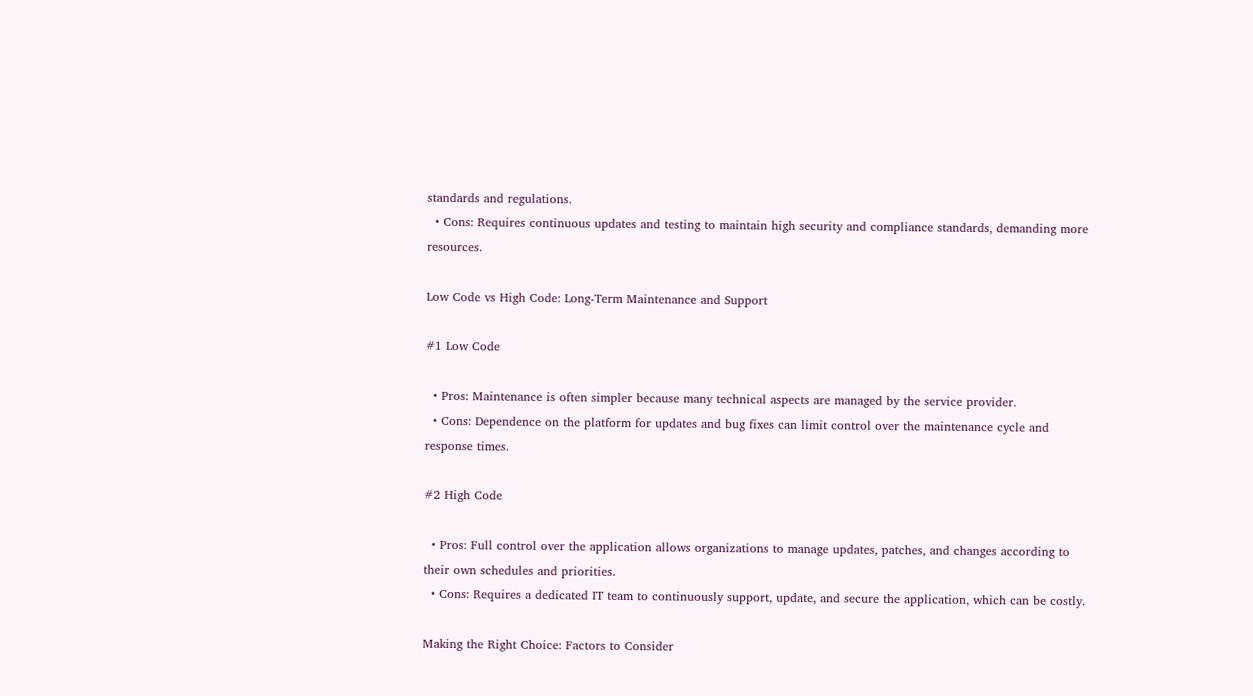standards and regulations.
  • Cons: Requires continuous updates and testing to maintain high security and compliance standards, demanding more resources.

Low Code vs High Code: Long-Term Maintenance and Support

#1 Low Code

  • Pros: Maintenance is often simpler because many technical aspects are managed by the service provider.
  • Cons: Dependence on the platform for updates and bug fixes can limit control over the maintenance cycle and response times.

#2 High Code

  • Pros: Full control over the application allows organizations to manage updates, patches, and changes according to their own schedules and priorities.
  • Cons: Requires a dedicated IT team to continuously support, update, and secure the application, which can be costly.

Making the Right Choice: Factors to Consider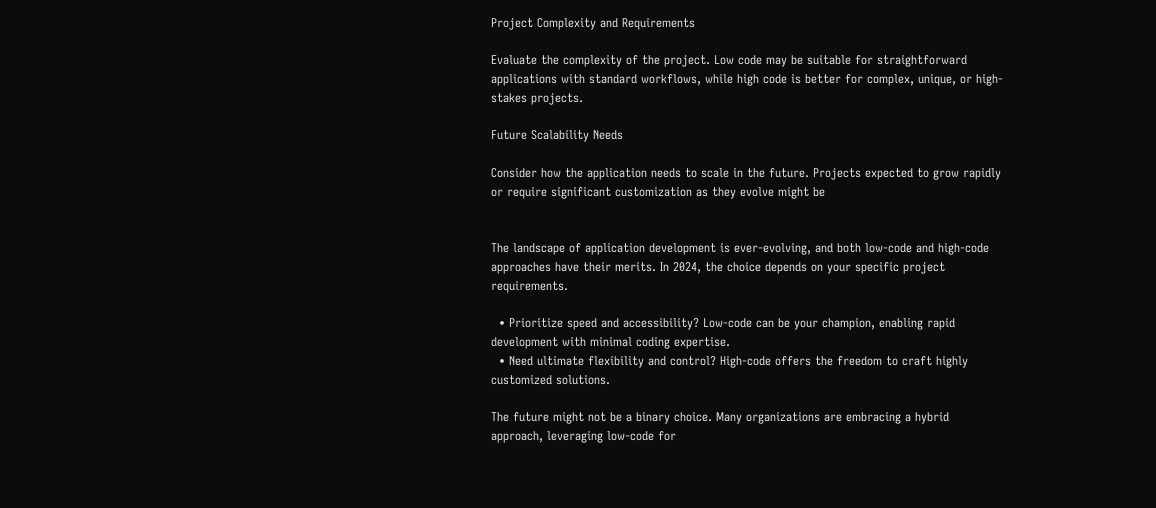Project Complexity and Requirements

Evaluate the complexity of the project. Low code may be suitable for straightforward applications with standard workflows, while high code is better for complex, unique, or high-stakes projects.

Future Scalability Needs

Consider how the application needs to scale in the future. Projects expected to grow rapidly or require significant customization as they evolve might be


The landscape of application development is ever-evolving, and both low-code and high-code approaches have their merits. In 2024, the choice depends on your specific project requirements.

  • Prioritize speed and accessibility? Low-code can be your champion, enabling rapid development with minimal coding expertise.
  • Need ultimate flexibility and control? High-code offers the freedom to craft highly customized solutions.

The future might not be a binary choice. Many organizations are embracing a hybrid approach, leveraging low-code for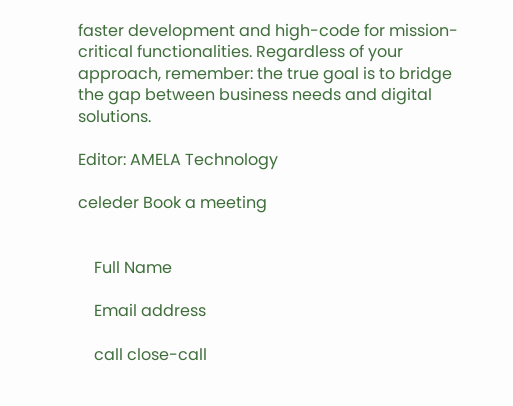faster development and high-code for mission-critical functionalities. Regardless of your approach, remember: the true goal is to bridge the gap between business needs and digital solutions.

Editor: AMELA Technology

celeder Book a meeting


    Full Name

    Email address

    call close-call